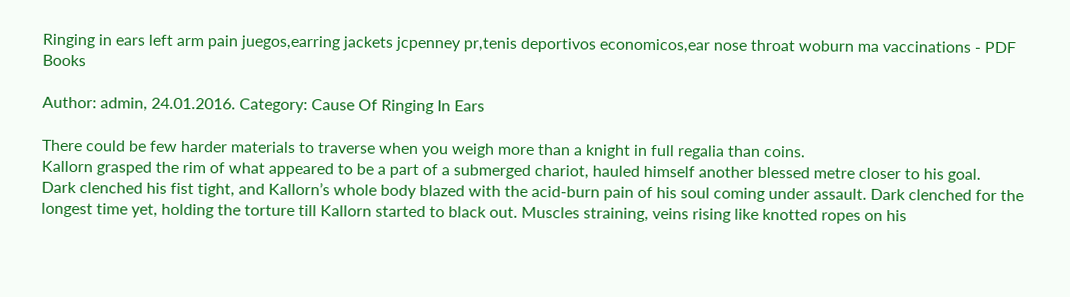Ringing in ears left arm pain juegos,earring jackets jcpenney pr,tenis deportivos economicos,ear nose throat woburn ma vaccinations - PDF Books

Author: admin, 24.01.2016. Category: Cause Of Ringing In Ears

There could be few harder materials to traverse when you weigh more than a knight in full regalia than coins.
Kallorn grasped the rim of what appeared to be a part of a submerged chariot, hauled himself another blessed metre closer to his goal.
Dark clenched his fist tight, and Kallorn’s whole body blazed with the acid-burn pain of his soul coming under assault. Dark clenched for the longest time yet, holding the torture till Kallorn started to black out. Muscles straining, veins rising like knotted ropes on his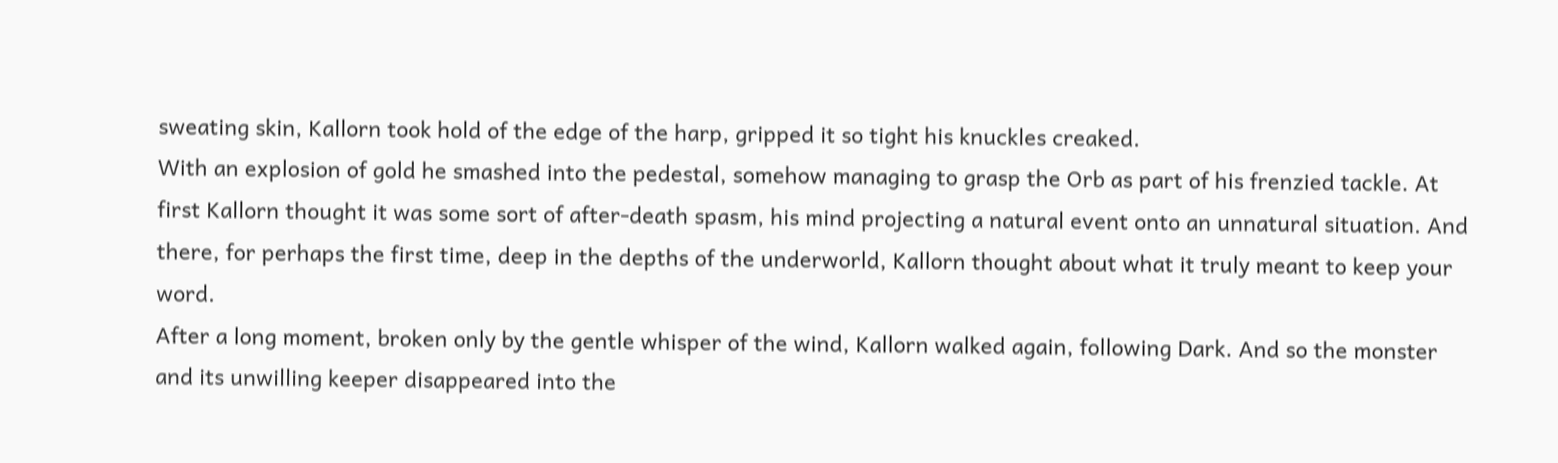sweating skin, Kallorn took hold of the edge of the harp, gripped it so tight his knuckles creaked.
With an explosion of gold he smashed into the pedestal, somehow managing to grasp the Orb as part of his frenzied tackle. At first Kallorn thought it was some sort of after-death spasm, his mind projecting a natural event onto an unnatural situation. And there, for perhaps the first time, deep in the depths of the underworld, Kallorn thought about what it truly meant to keep your word.
After a long moment, broken only by the gentle whisper of the wind, Kallorn walked again, following Dark. And so the monster and its unwilling keeper disappeared into the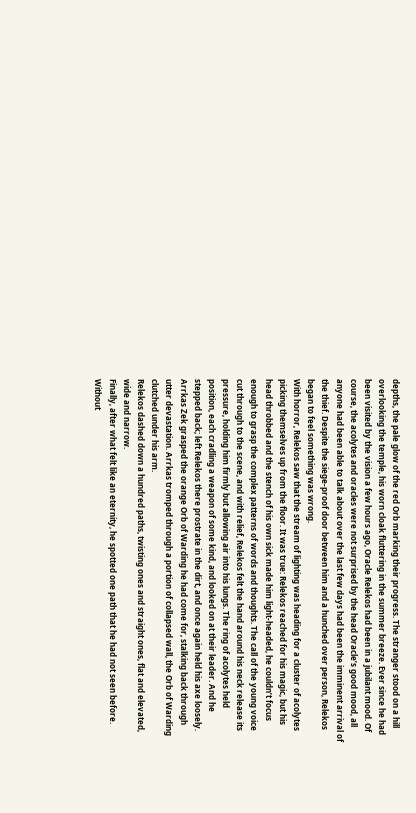depths, the pale glow of the red Orb marking their progress. The stranger stood on a hill overlooking the temple, his worn cloak fluttering in the summer breeze. Ever since he had been visited by the vision a few hours ago, Oracle Relekos had been in a jubilant mood. Of course, the acolytes and oracles were not surprised by the head Oracle’s good mood, all anyone had been able to talk about over the last few days had been the imminent arrival of the thief. Despite the siege-proof door between him and a hunched over person, Relekos began to feel something was wrong.
With horror, Relekos saw that the stream of lighting was heading for a cluster of acolytes picking themselves up from the floor. It was true: Relekos reached for his magic, but his head throbbed and the stench of his own sick made him light-headed, he couldn’t focus enough to grasp the complex patterns of words and thoughts. The call of the young voice cut through to the scene, and with relief, Relekos felt the hand around his neck release its pressure, holding him firmly but allowing air into his lungs. The ring of acolytes held position, each cradling a weapon of some kind, and looked on at their leader. And he stepped back; left Relekos there prostrate in the dirt, and once again held his axe loosely. Arrkas Zek grasped the orange Orb of Warding he had come for, stalking back through utter devastation. Arrkas tromped through a portion of collapsed wall, the Orb of Warding clutched under his arm.
Relekos dashed down a hundred paths, twisting ones and straight ones, flat and elevated, wide and narrow.
Finally, after what felt like an eternity, he spotted one path that he had not seen before.
Without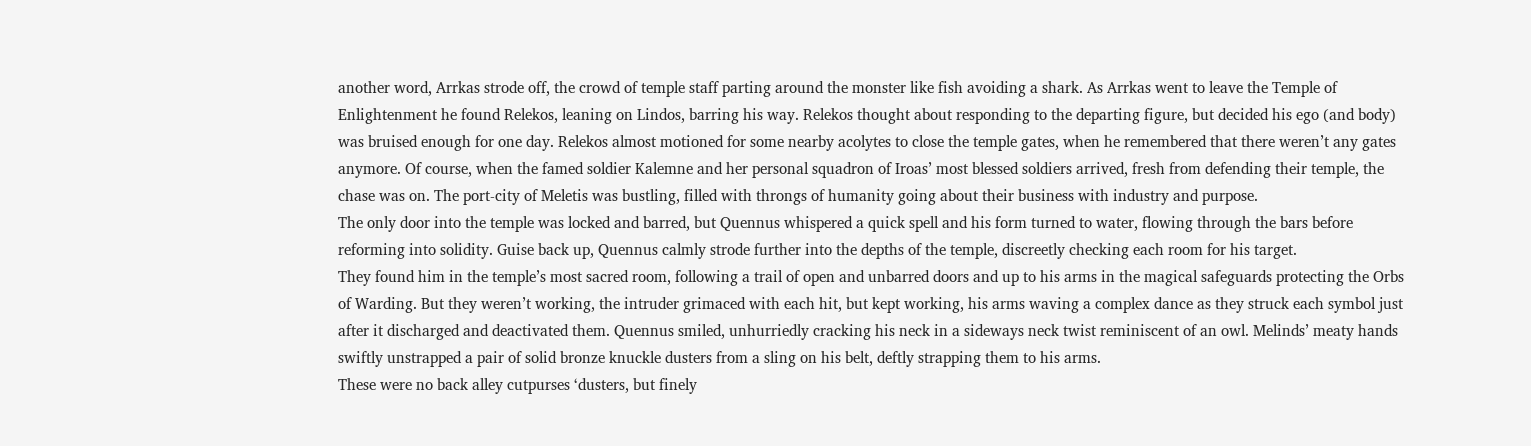another word, Arrkas strode off, the crowd of temple staff parting around the monster like fish avoiding a shark. As Arrkas went to leave the Temple of Enlightenment he found Relekos, leaning on Lindos, barring his way. Relekos thought about responding to the departing figure, but decided his ego (and body) was bruised enough for one day. Relekos almost motioned for some nearby acolytes to close the temple gates, when he remembered that there weren’t any gates anymore. Of course, when the famed soldier Kalemne and her personal squadron of Iroas’ most blessed soldiers arrived, fresh from defending their temple, the chase was on. The port-city of Meletis was bustling, filled with throngs of humanity going about their business with industry and purpose.
The only door into the temple was locked and barred, but Quennus whispered a quick spell and his form turned to water, flowing through the bars before reforming into solidity. Guise back up, Quennus calmly strode further into the depths of the temple, discreetly checking each room for his target.
They found him in the temple’s most sacred room, following a trail of open and unbarred doors and up to his arms in the magical safeguards protecting the Orbs of Warding. But they weren’t working, the intruder grimaced with each hit, but kept working, his arms waving a complex dance as they struck each symbol just after it discharged and deactivated them. Quennus smiled, unhurriedly cracking his neck in a sideways neck twist reminiscent of an owl. Melinds’ meaty hands swiftly unstrapped a pair of solid bronze knuckle dusters from a sling on his belt, deftly strapping them to his arms.
These were no back alley cutpurses ‘dusters, but finely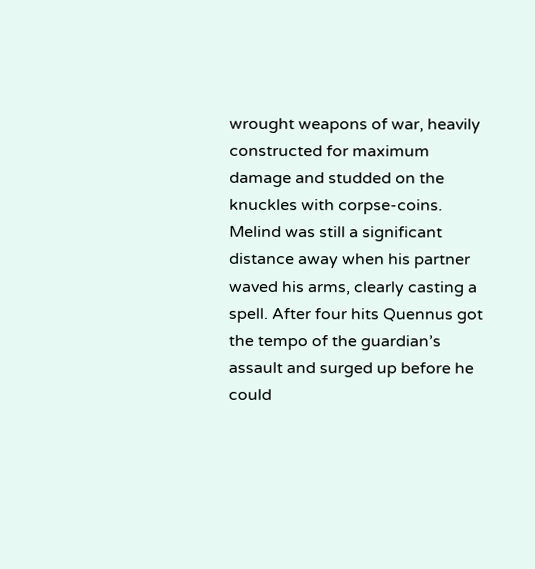wrought weapons of war, heavily constructed for maximum damage and studded on the knuckles with corpse-coins. Melind was still a significant distance away when his partner waved his arms, clearly casting a spell. After four hits Quennus got the tempo of the guardian’s assault and surged up before he could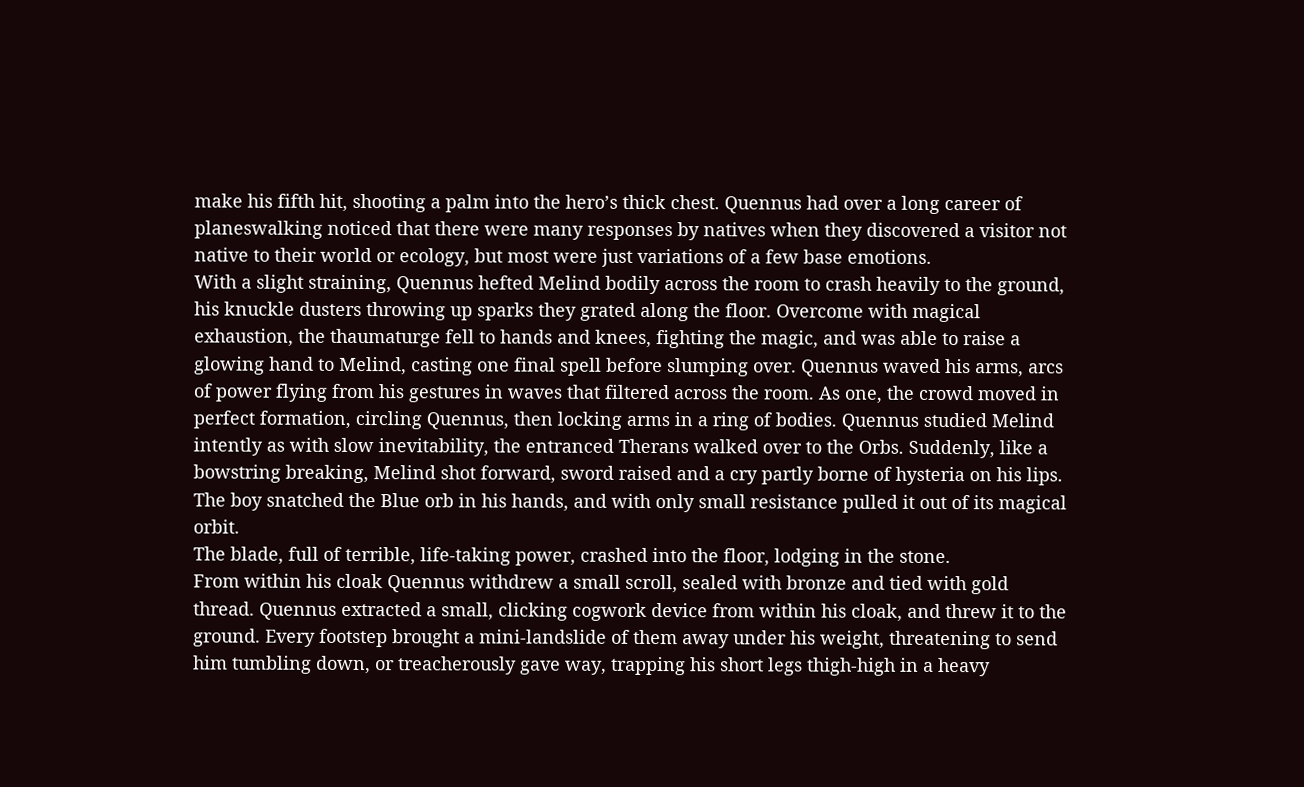make his fifth hit, shooting a palm into the hero’s thick chest. Quennus had over a long career of planeswalking noticed that there were many responses by natives when they discovered a visitor not native to their world or ecology, but most were just variations of a few base emotions.
With a slight straining, Quennus hefted Melind bodily across the room to crash heavily to the ground, his knuckle dusters throwing up sparks they grated along the floor. Overcome with magical exhaustion, the thaumaturge fell to hands and knees, fighting the magic, and was able to raise a glowing hand to Melind, casting one final spell before slumping over. Quennus waved his arms, arcs of power flying from his gestures in waves that filtered across the room. As one, the crowd moved in perfect formation, circling Quennus, then locking arms in a ring of bodies. Quennus studied Melind intently as with slow inevitability, the entranced Therans walked over to the Orbs. Suddenly, like a bowstring breaking, Melind shot forward, sword raised and a cry partly borne of hysteria on his lips.
The boy snatched the Blue orb in his hands, and with only small resistance pulled it out of its magical orbit.
The blade, full of terrible, life-taking power, crashed into the floor, lodging in the stone.
From within his cloak Quennus withdrew a small scroll, sealed with bronze and tied with gold thread. Quennus extracted a small, clicking cogwork device from within his cloak, and threw it to the ground. Every footstep brought a mini-landslide of them away under his weight, threatening to send him tumbling down, or treacherously gave way, trapping his short legs thigh-high in a heavy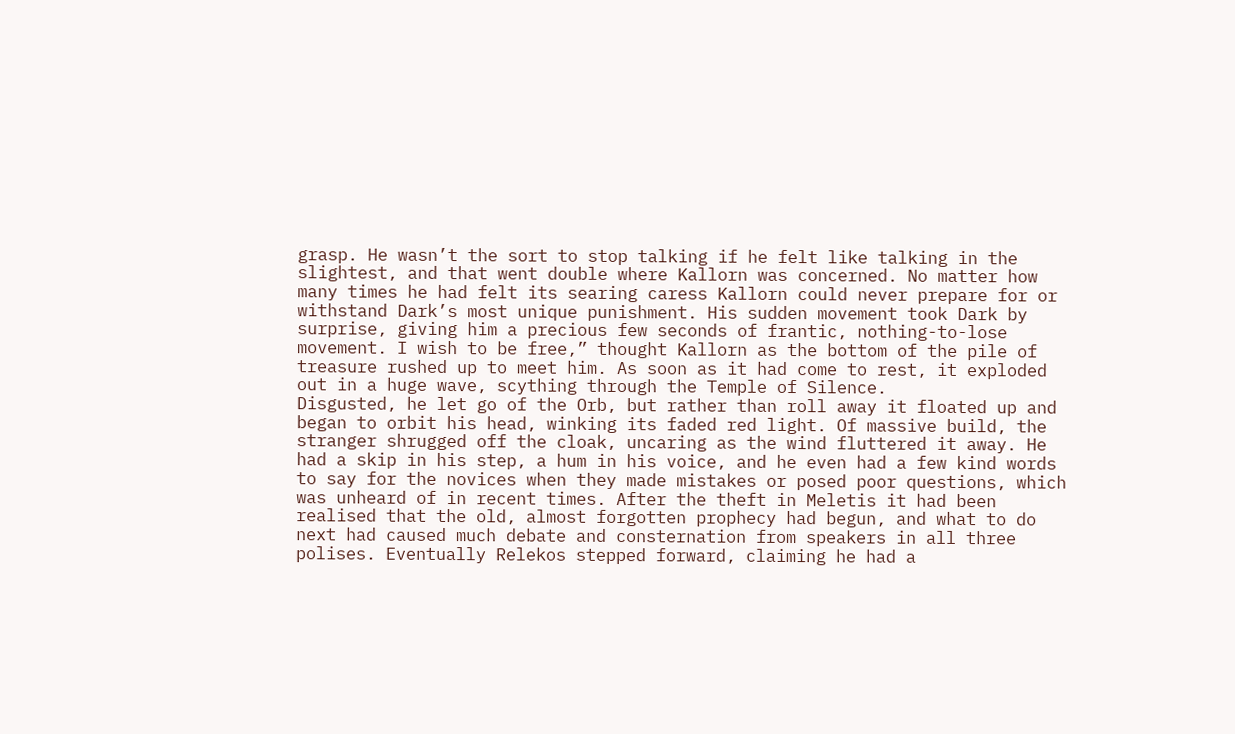grasp. He wasn’t the sort to stop talking if he felt like talking in the slightest, and that went double where Kallorn was concerned. No matter how many times he had felt its searing caress Kallorn could never prepare for or withstand Dark’s most unique punishment. His sudden movement took Dark by surprise, giving him a precious few seconds of frantic, nothing-to-lose movement. I wish to be free,” thought Kallorn as the bottom of the pile of treasure rushed up to meet him. As soon as it had come to rest, it exploded out in a huge wave, scything through the Temple of Silence.
Disgusted, he let go of the Orb, but rather than roll away it floated up and began to orbit his head, winking its faded red light. Of massive build, the stranger shrugged off the cloak, uncaring as the wind fluttered it away. He had a skip in his step, a hum in his voice, and he even had a few kind words to say for the novices when they made mistakes or posed poor questions, which was unheard of in recent times. After the theft in Meletis it had been realised that the old, almost forgotten prophecy had begun, and what to do next had caused much debate and consternation from speakers in all three polises. Eventually Relekos stepped forward, claiming he had a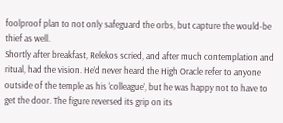foolproof plan to not only safeguard the orbs, but capture the would-be thief as well.
Shortly after breakfast, Relekos scried, and after much contemplation and ritual, had the vision. He’d never heard the High Oracle refer to anyone outside of the temple as his ‘colleague’, but he was happy not to have to get the door. The figure reversed its grip on its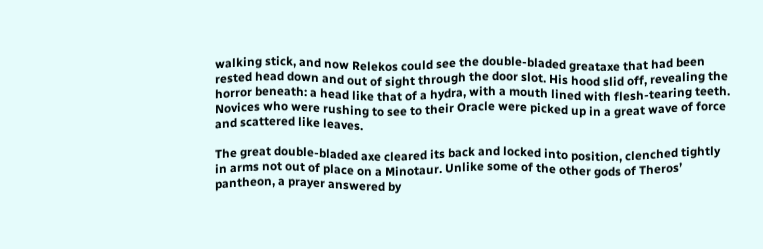walking stick, and now Relekos could see the double-bladed greataxe that had been rested head down and out of sight through the door slot. His hood slid off, revealing the horror beneath: a head like that of a hydra, with a mouth lined with flesh-tearing teeth. Novices who were rushing to see to their Oracle were picked up in a great wave of force and scattered like leaves.

The great double-bladed axe cleared its back and locked into position, clenched tightly in arms not out of place on a Minotaur. Unlike some of the other gods of Theros’ pantheon, a prayer answered by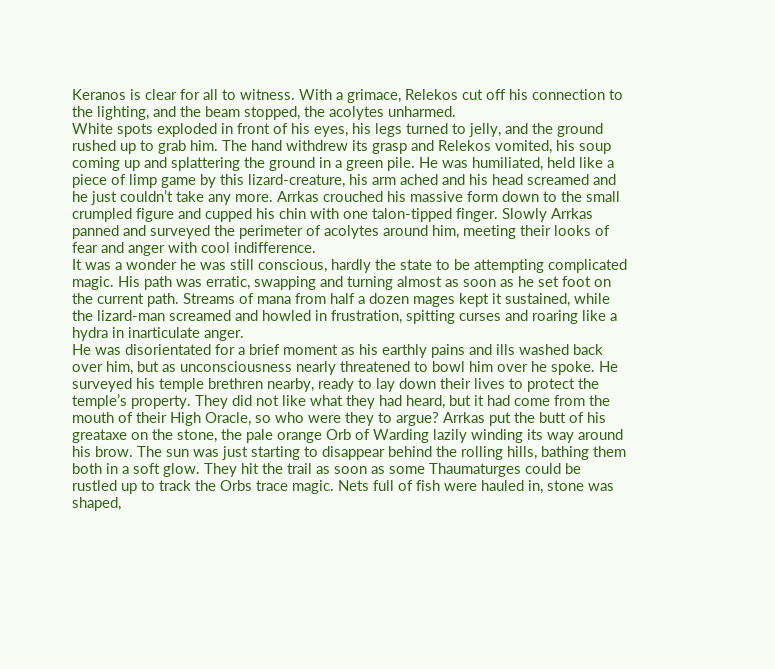Keranos is clear for all to witness. With a grimace, Relekos cut off his connection to the lighting, and the beam stopped, the acolytes unharmed.
White spots exploded in front of his eyes, his legs turned to jelly, and the ground rushed up to grab him. The hand withdrew its grasp and Relekos vomited, his soup coming up and splattering the ground in a green pile. He was humiliated, held like a piece of limp game by this lizard-creature, his arm ached and his head screamed and he just couldn’t take any more. Arrkas crouched his massive form down to the small crumpled figure and cupped his chin with one talon-tipped finger. Slowly Arrkas panned and surveyed the perimeter of acolytes around him, meeting their looks of fear and anger with cool indifference.
It was a wonder he was still conscious, hardly the state to be attempting complicated magic. His path was erratic, swapping and turning almost as soon as he set foot on the current path. Streams of mana from half a dozen mages kept it sustained, while the lizard-man screamed and howled in frustration, spitting curses and roaring like a hydra in inarticulate anger.
He was disorientated for a brief moment as his earthly pains and ills washed back over him, but as unconsciousness nearly threatened to bowl him over he spoke. He surveyed his temple brethren nearby, ready to lay down their lives to protect the temple’s property. They did not like what they had heard, but it had come from the mouth of their High Oracle, so who were they to argue? Arrkas put the butt of his greataxe on the stone, the pale orange Orb of Warding lazily winding its way around his brow. The sun was just starting to disappear behind the rolling hills, bathing them both in a soft glow. They hit the trail as soon as some Thaumaturges could be rustled up to track the Orbs trace magic. Nets full of fish were hauled in, stone was shaped,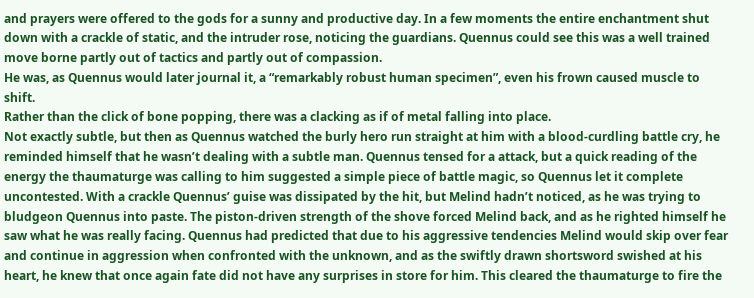and prayers were offered to the gods for a sunny and productive day. In a few moments the entire enchantment shut down with a crackle of static, and the intruder rose, noticing the guardians. Quennus could see this was a well trained move borne partly out of tactics and partly out of compassion.
He was, as Quennus would later journal it, a “remarkably robust human specimen”, even his frown caused muscle to shift.
Rather than the click of bone popping, there was a clacking as if of metal falling into place.
Not exactly subtle, but then as Quennus watched the burly hero run straight at him with a blood-curdling battle cry, he reminded himself that he wasn’t dealing with a subtle man. Quennus tensed for a attack, but a quick reading of the energy the thaumaturge was calling to him suggested a simple piece of battle magic, so Quennus let it complete uncontested. With a crackle Quennus’ guise was dissipated by the hit, but Melind hadn’t noticed, as he was trying to bludgeon Quennus into paste. The piston-driven strength of the shove forced Melind back, and as he righted himself he saw what he was really facing. Quennus had predicted that due to his aggressive tendencies Melind would skip over fear and continue in aggression when confronted with the unknown, and as the swiftly drawn shortsword swished at his heart, he knew that once again fate did not have any surprises in store for him. This cleared the thaumaturge to fire the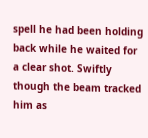spell he had been holding back while he waited for a clear shot. Swiftly though the beam tracked him as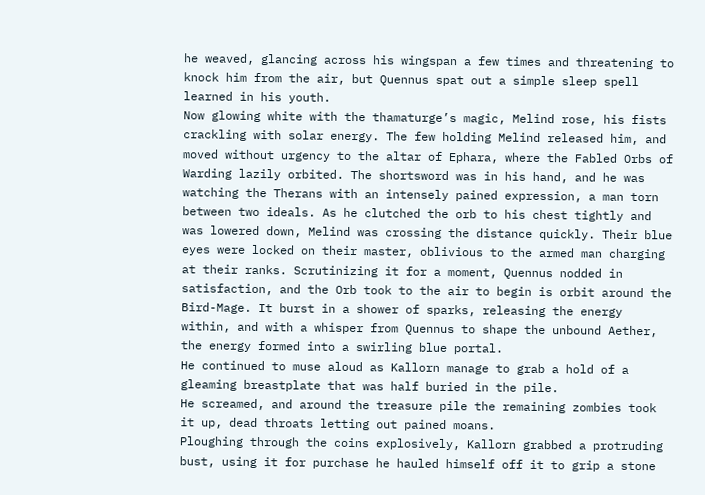he weaved, glancing across his wingspan a few times and threatening to knock him from the air, but Quennus spat out a simple sleep spell learned in his youth.
Now glowing white with the thamaturge’s magic, Melind rose, his fists crackling with solar energy. The few holding Melind released him, and moved without urgency to the altar of Ephara, where the Fabled Orbs of Warding lazily orbited. The shortsword was in his hand, and he was watching the Therans with an intensely pained expression, a man torn between two ideals. As he clutched the orb to his chest tightly and was lowered down, Melind was crossing the distance quickly. Their blue eyes were locked on their master, oblivious to the armed man charging at their ranks. Scrutinizing it for a moment, Quennus nodded in satisfaction, and the Orb took to the air to begin is orbit around the Bird-Mage. It burst in a shower of sparks, releasing the energy within, and with a whisper from Quennus to shape the unbound Aether, the energy formed into a swirling blue portal.
He continued to muse aloud as Kallorn manage to grab a hold of a gleaming breastplate that was half buried in the pile.
He screamed, and around the treasure pile the remaining zombies took it up, dead throats letting out pained moans.
Ploughing through the coins explosively, Kallorn grabbed a protruding bust, using it for purchase he hauled himself off it to grip a stone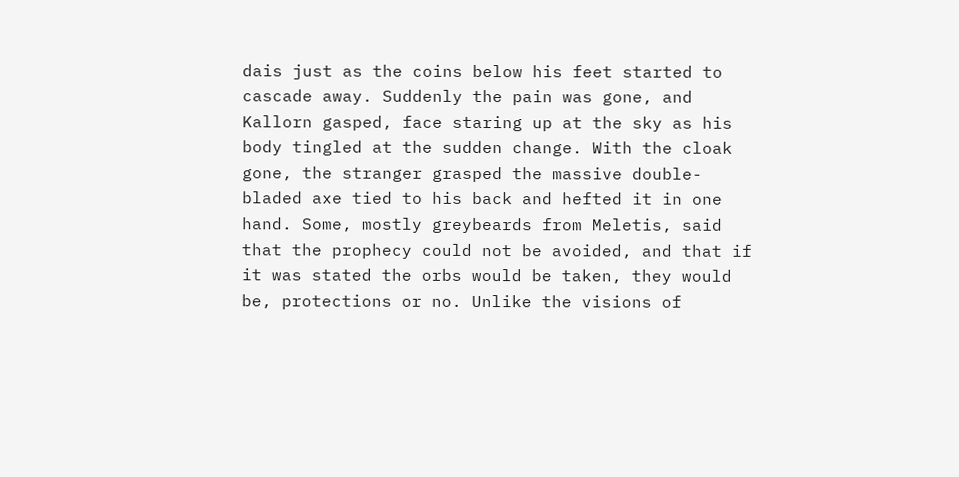dais just as the coins below his feet started to cascade away. Suddenly the pain was gone, and Kallorn gasped, face staring up at the sky as his body tingled at the sudden change. With the cloak gone, the stranger grasped the massive double-bladed axe tied to his back and hefted it in one hand. Some, mostly greybeards from Meletis, said that the prophecy could not be avoided, and that if it was stated the orbs would be taken, they would be, protections or no. Unlike the visions of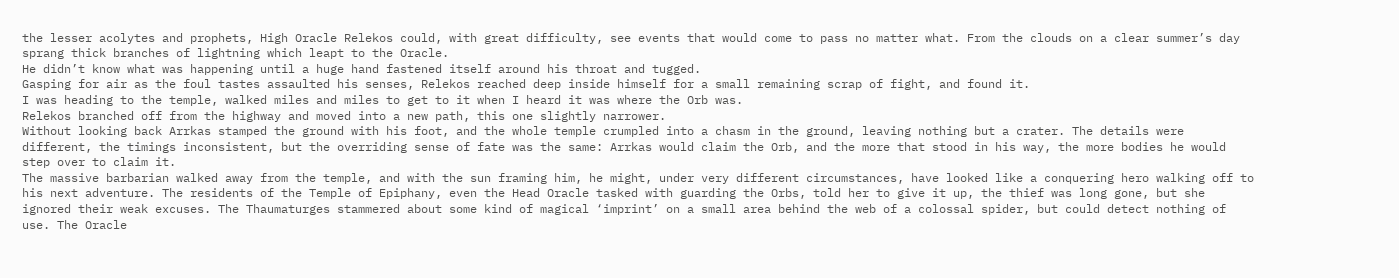the lesser acolytes and prophets, High Oracle Relekos could, with great difficulty, see events that would come to pass no matter what. From the clouds on a clear summer’s day sprang thick branches of lightning which leapt to the Oracle.
He didn’t know what was happening until a huge hand fastened itself around his throat and tugged.
Gasping for air as the foul tastes assaulted his senses, Relekos reached deep inside himself for a small remaining scrap of fight, and found it.
I was heading to the temple, walked miles and miles to get to it when I heard it was where the Orb was.
Relekos branched off from the highway and moved into a new path, this one slightly narrower.
Without looking back Arrkas stamped the ground with his foot, and the whole temple crumpled into a chasm in the ground, leaving nothing but a crater. The details were different, the timings inconsistent, but the overriding sense of fate was the same: Arrkas would claim the Orb, and the more that stood in his way, the more bodies he would step over to claim it.
The massive barbarian walked away from the temple, and with the sun framing him, he might, under very different circumstances, have looked like a conquering hero walking off to his next adventure. The residents of the Temple of Epiphany, even the Head Oracle tasked with guarding the Orbs, told her to give it up, the thief was long gone, but she ignored their weak excuses. The Thaumaturges stammered about some kind of magical ‘imprint’ on a small area behind the web of a colossal spider, but could detect nothing of use. The Oracle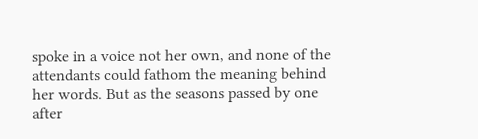spoke in a voice not her own, and none of the attendants could fathom the meaning behind her words. But as the seasons passed by one after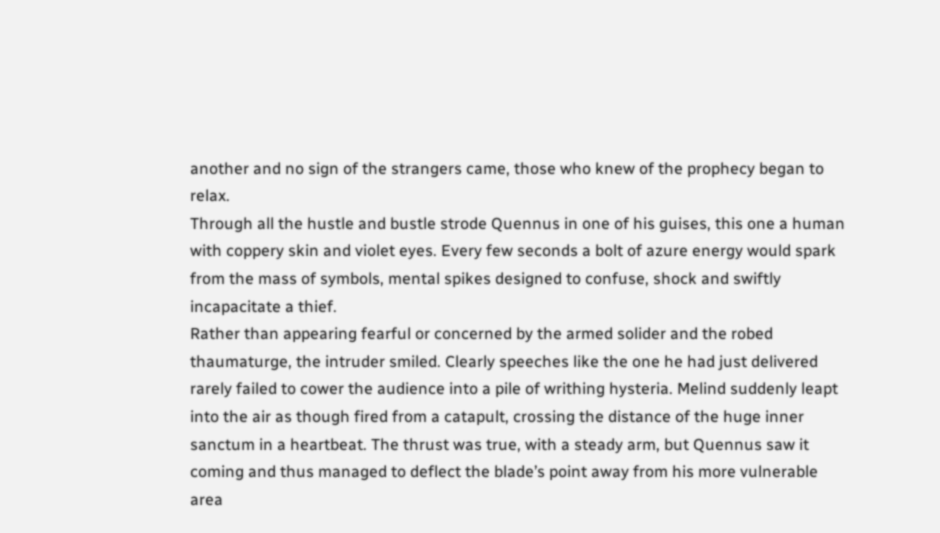another and no sign of the strangers came, those who knew of the prophecy began to relax.
Through all the hustle and bustle strode Quennus in one of his guises, this one a human with coppery skin and violet eyes. Every few seconds a bolt of azure energy would spark from the mass of symbols, mental spikes designed to confuse, shock and swiftly incapacitate a thief.
Rather than appearing fearful or concerned by the armed solider and the robed thaumaturge, the intruder smiled. Clearly speeches like the one he had just delivered rarely failed to cower the audience into a pile of writhing hysteria. Melind suddenly leapt into the air as though fired from a catapult, crossing the distance of the huge inner sanctum in a heartbeat. The thrust was true, with a steady arm, but Quennus saw it coming and thus managed to deflect the blade’s point away from his more vulnerable area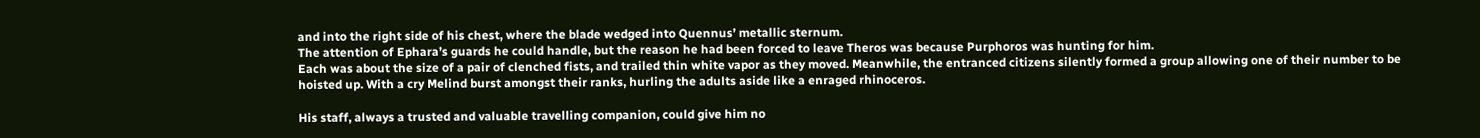and into the right side of his chest, where the blade wedged into Quennus’ metallic sternum.
The attention of Ephara’s guards he could handle, but the reason he had been forced to leave Theros was because Purphoros was hunting for him.
Each was about the size of a pair of clenched fists, and trailed thin white vapor as they moved. Meanwhile, the entranced citizens silently formed a group allowing one of their number to be hoisted up. With a cry Melind burst amongst their ranks, hurling the adults aside like a enraged rhinoceros.

His staff, always a trusted and valuable travelling companion, could give him no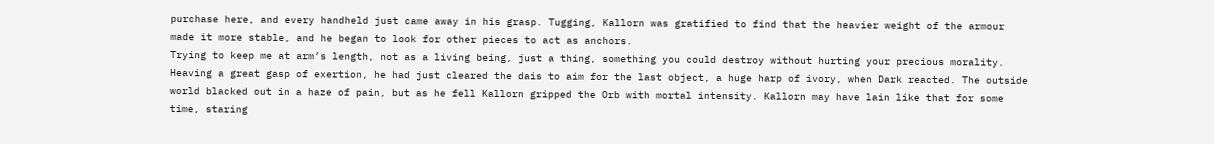purchase here, and every handheld just came away in his grasp. Tugging, Kallorn was gratified to find that the heavier weight of the armour made it more stable, and he began to look for other pieces to act as anchors.
Trying to keep me at arm’s length, not as a living being, just a thing, something you could destroy without hurting your precious morality. Heaving a great gasp of exertion, he had just cleared the dais to aim for the last object, a huge harp of ivory, when Dark reacted. The outside world blacked out in a haze of pain, but as he fell Kallorn gripped the Orb with mortal intensity. Kallorn may have lain like that for some time, staring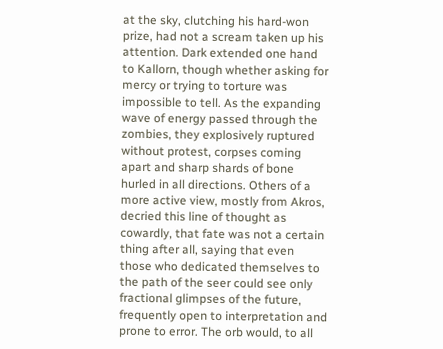at the sky, clutching his hard-won prize, had not a scream taken up his attention. Dark extended one hand to Kallorn, though whether asking for mercy or trying to torture was impossible to tell. As the expanding wave of energy passed through the zombies, they explosively ruptured without protest, corpses coming apart and sharp shards of bone hurled in all directions. Others of a more active view, mostly from Akros, decried this line of thought as cowardly, that fate was not a certain thing after all, saying that even those who dedicated themselves to the path of the seer could see only fractional glimpses of the future, frequently open to interpretation and prone to error. The orb would, to all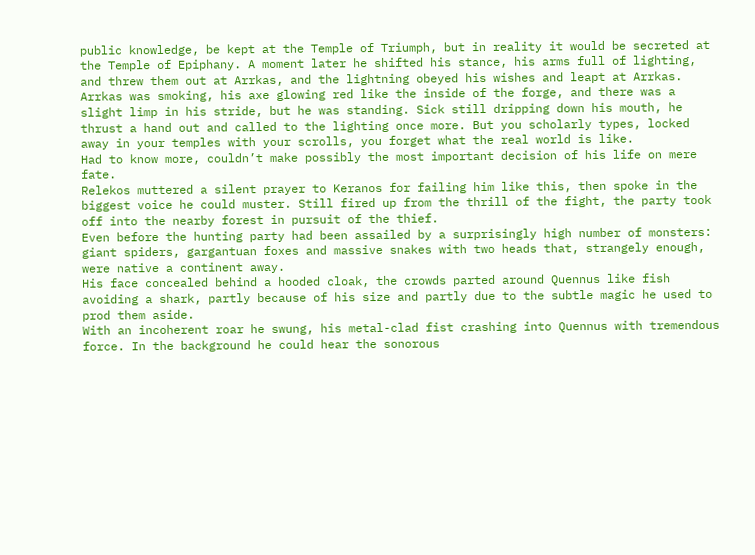public knowledge, be kept at the Temple of Triumph, but in reality it would be secreted at the Temple of Epiphany. A moment later he shifted his stance, his arms full of lighting, and threw them out at Arrkas, and the lightning obeyed his wishes and leapt at Arrkas.
Arrkas was smoking, his axe glowing red like the inside of the forge, and there was a slight limp in his stride, but he was standing. Sick still dripping down his mouth, he thrust a hand out and called to the lighting once more. But you scholarly types, locked away in your temples with your scrolls, you forget what the real world is like.
Had to know more, couldn’t make possibly the most important decision of his life on mere fate.
Relekos muttered a silent prayer to Keranos for failing him like this, then spoke in the biggest voice he could muster. Still fired up from the thrill of the fight, the party took off into the nearby forest in pursuit of the thief.
Even before the hunting party had been assailed by a surprisingly high number of monsters: giant spiders, gargantuan foxes and massive snakes with two heads that, strangely enough, were native a continent away.
His face concealed behind a hooded cloak, the crowds parted around Quennus like fish avoiding a shark, partly because of his size and partly due to the subtle magic he used to prod them aside.
With an incoherent roar he swung, his metal-clad fist crashing into Quennus with tremendous force. In the background he could hear the sonorous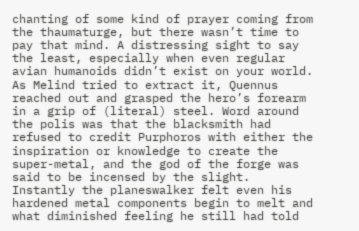chanting of some kind of prayer coming from the thaumaturge, but there wasn’t time to pay that mind. A distressing sight to say the least, especially when even regular avian humanoids didn’t exist on your world. As Melind tried to extract it, Quennus reached out and grasped the hero’s forearm in a grip of (literal) steel. Word around the polis was that the blacksmith had refused to credit Purphoros with either the inspiration or knowledge to create the super-metal, and the god of the forge was said to be incensed by the slight. Instantly the planeswalker felt even his hardened metal components begin to melt and what diminished feeling he still had told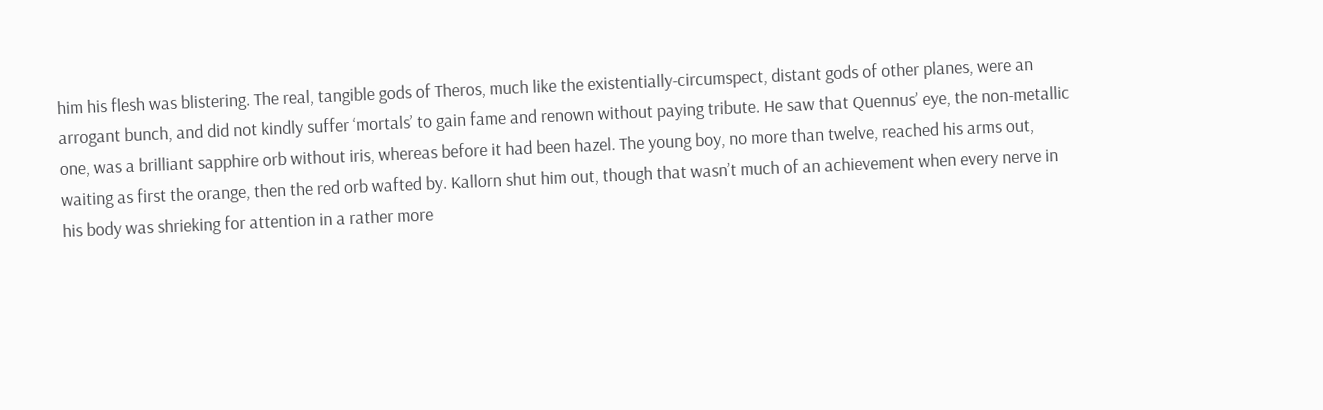him his flesh was blistering. The real, tangible gods of Theros, much like the existentially-circumspect, distant gods of other planes, were an arrogant bunch, and did not kindly suffer ‘mortals’ to gain fame and renown without paying tribute. He saw that Quennus’ eye, the non-metallic one, was a brilliant sapphire orb without iris, whereas before it had been hazel. The young boy, no more than twelve, reached his arms out, waiting as first the orange, then the red orb wafted by. Kallorn shut him out, though that wasn’t much of an achievement when every nerve in his body was shrieking for attention in a rather more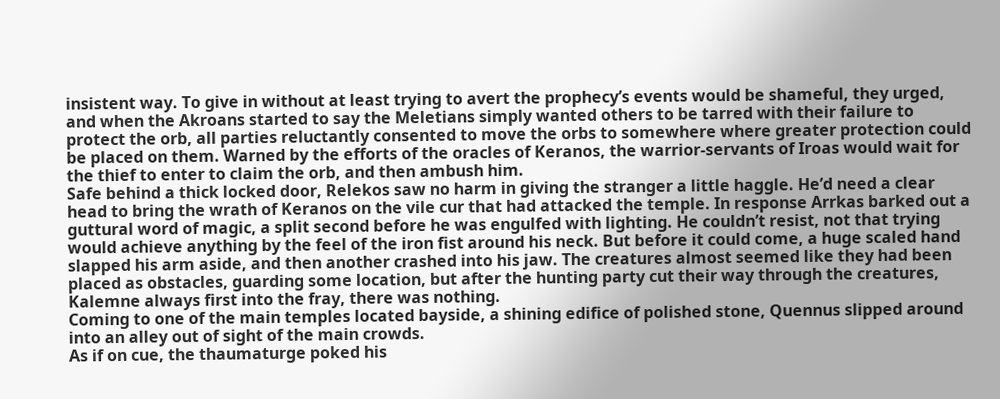insistent way. To give in without at least trying to avert the prophecy’s events would be shameful, they urged, and when the Akroans started to say the Meletians simply wanted others to be tarred with their failure to protect the orb, all parties reluctantly consented to move the orbs to somewhere where greater protection could be placed on them. Warned by the efforts of the oracles of Keranos, the warrior-servants of Iroas would wait for the thief to enter to claim the orb, and then ambush him.
Safe behind a thick locked door, Relekos saw no harm in giving the stranger a little haggle. He’d need a clear head to bring the wrath of Keranos on the vile cur that had attacked the temple. In response Arrkas barked out a guttural word of magic, a split second before he was engulfed with lighting. He couldn’t resist, not that trying would achieve anything by the feel of the iron fist around his neck. But before it could come, a huge scaled hand slapped his arm aside, and then another crashed into his jaw. The creatures almost seemed like they had been placed as obstacles, guarding some location, but after the hunting party cut their way through the creatures, Kalemne always first into the fray, there was nothing.
Coming to one of the main temples located bayside, a shining edifice of polished stone, Quennus slipped around into an alley out of sight of the main crowds.
As if on cue, the thaumaturge poked his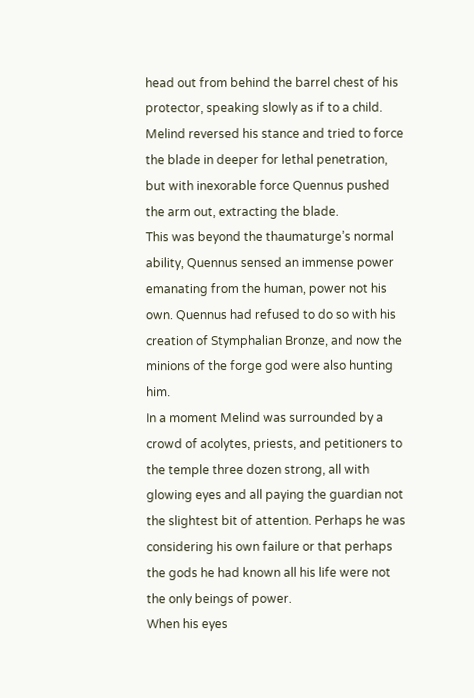head out from behind the barrel chest of his protector, speaking slowly as if to a child.
Melind reversed his stance and tried to force the blade in deeper for lethal penetration, but with inexorable force Quennus pushed the arm out, extracting the blade.
This was beyond the thaumaturge’s normal ability, Quennus sensed an immense power emanating from the human, power not his own. Quennus had refused to do so with his creation of Stymphalian Bronze, and now the minions of the forge god were also hunting him.
In a moment Melind was surrounded by a crowd of acolytes, priests, and petitioners to the temple three dozen strong, all with glowing eyes and all paying the guardian not the slightest bit of attention. Perhaps he was considering his own failure or that perhaps the gods he had known all his life were not the only beings of power.
When his eyes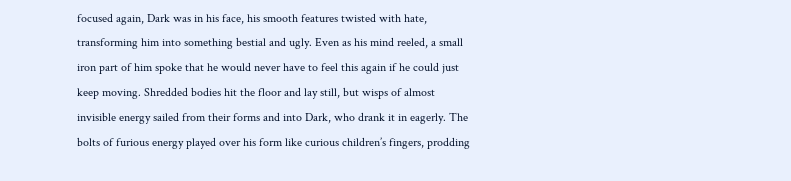focused again, Dark was in his face, his smooth features twisted with hate, transforming him into something bestial and ugly. Even as his mind reeled, a small iron part of him spoke that he would never have to feel this again if he could just keep moving. Shredded bodies hit the floor and lay still, but wisps of almost invisible energy sailed from their forms and into Dark, who drank it in eagerly. The bolts of furious energy played over his form like curious children’s fingers, prodding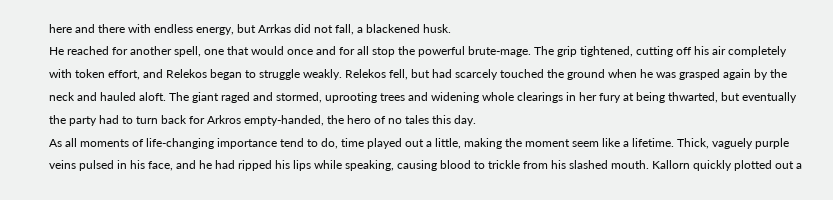here and there with endless energy, but Arrkas did not fall, a blackened husk.
He reached for another spell, one that would once and for all stop the powerful brute-mage. The grip tightened, cutting off his air completely with token effort, and Relekos began to struggle weakly. Relekos fell, but had scarcely touched the ground when he was grasped again by the neck and hauled aloft. The giant raged and stormed, uprooting trees and widening whole clearings in her fury at being thwarted, but eventually the party had to turn back for Arkros empty-handed, the hero of no tales this day.
As all moments of life-changing importance tend to do, time played out a little, making the moment seem like a lifetime. Thick, vaguely purple veins pulsed in his face, and he had ripped his lips while speaking, causing blood to trickle from his slashed mouth. Kallorn quickly plotted out a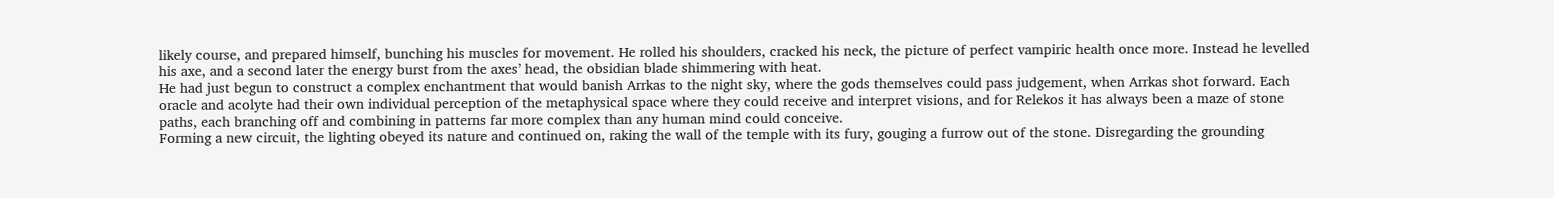likely course, and prepared himself, bunching his muscles for movement. He rolled his shoulders, cracked his neck, the picture of perfect vampiric health once more. Instead he levelled his axe, and a second later the energy burst from the axes’ head, the obsidian blade shimmering with heat.
He had just begun to construct a complex enchantment that would banish Arrkas to the night sky, where the gods themselves could pass judgement, when Arrkas shot forward. Each oracle and acolyte had their own individual perception of the metaphysical space where they could receive and interpret visions, and for Relekos it has always been a maze of stone paths, each branching off and combining in patterns far more complex than any human mind could conceive.
Forming a new circuit, the lighting obeyed its nature and continued on, raking the wall of the temple with its fury, gouging a furrow out of the stone. Disregarding the grounding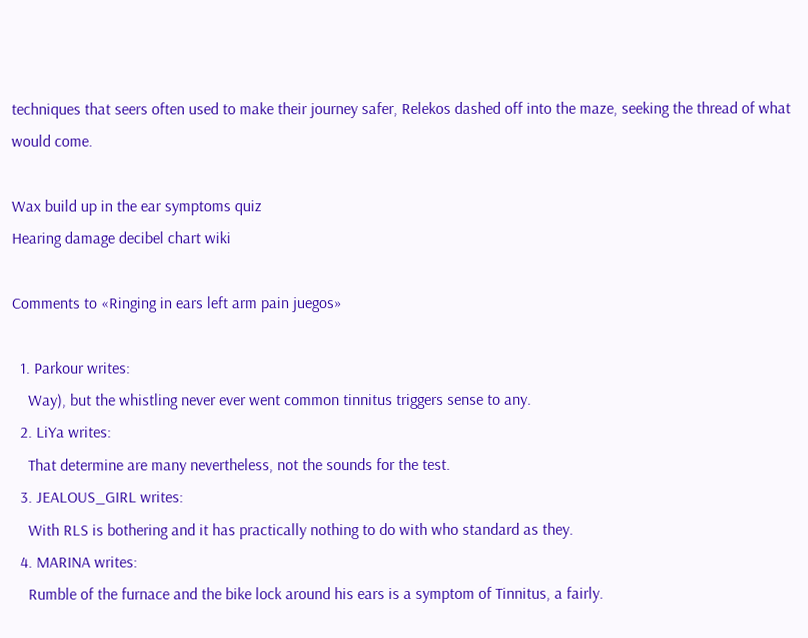techniques that seers often used to make their journey safer, Relekos dashed off into the maze, seeking the thread of what would come.

Wax build up in the ear symptoms quiz
Hearing damage decibel chart wiki

Comments to «Ringing in ears left arm pain juegos»

  1. Parkour writes:
    Way), but the whistling never ever went common tinnitus triggers sense to any.
  2. LiYa writes:
    That determine are many nevertheless, not the sounds for the test.
  3. JEALOUS_GIRL writes:
    With RLS is bothering and it has practically nothing to do with who standard as they.
  4. MARINA writes:
    Rumble of the furnace and the bike lock around his ears is a symptom of Tinnitus, a fairly.